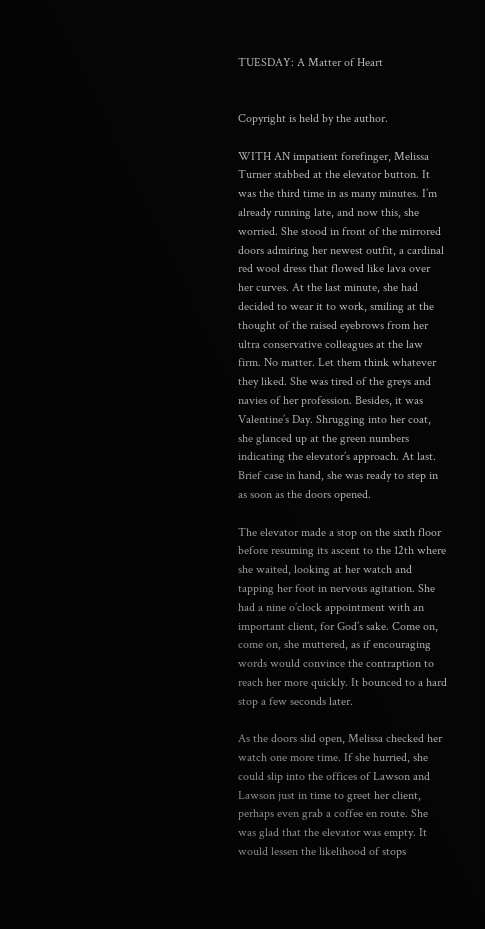TUESDAY: A Matter of Heart


Copyright is held by the author.

WITH AN impatient forefinger, Melissa Turner stabbed at the elevator button. It was the third time in as many minutes. I’m already running late, and now this, she worried. She stood in front of the mirrored doors admiring her newest outfit, a cardinal red wool dress that flowed like lava over her curves. At the last minute, she had decided to wear it to work, smiling at the thought of the raised eyebrows from her ultra conservative colleagues at the law firm. No matter. Let them think whatever they liked. She was tired of the greys and navies of her profession. Besides, it was Valentine’s Day. Shrugging into her coat, she glanced up at the green numbers indicating the elevator’s approach. At last. Brief case in hand, she was ready to step in as soon as the doors opened.

The elevator made a stop on the sixth floor before resuming its ascent to the 12th where she waited, looking at her watch and tapping her foot in nervous agitation. She had a nine o’clock appointment with an important client, for God’s sake. Come on, come on, she muttered, as if encouraging words would convince the contraption to reach her more quickly. It bounced to a hard stop a few seconds later.

As the doors slid open, Melissa checked her watch one more time. If she hurried, she could slip into the offices of Lawson and Lawson just in time to greet her client, perhaps even grab a coffee en route. She was glad that the elevator was empty. It would lessen the likelihood of stops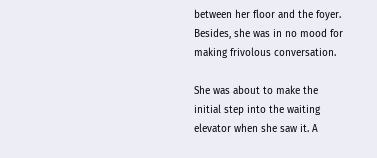between her floor and the foyer. Besides, she was in no mood for making frivolous conversation.

She was about to make the initial step into the waiting elevator when she saw it. A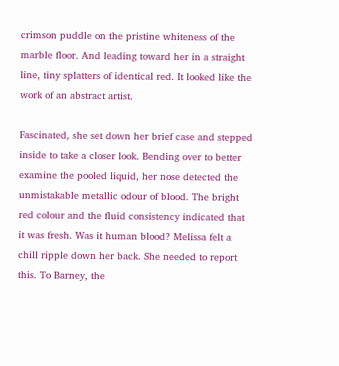crimson puddle on the pristine whiteness of the marble floor. And leading toward her in a straight line, tiny splatters of identical red. It looked like the work of an abstract artist.

Fascinated, she set down her brief case and stepped inside to take a closer look. Bending over to better examine the pooled liquid, her nose detected the unmistakable metallic odour of blood. The bright red colour and the fluid consistency indicated that it was fresh. Was it human blood? Melissa felt a chill ripple down her back. She needed to report this. To Barney, the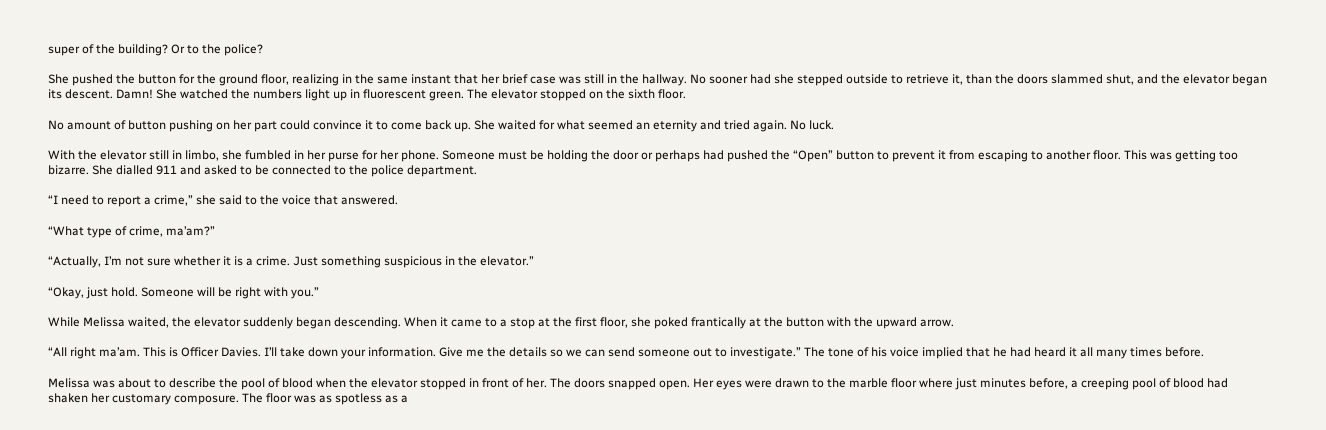super of the building? Or to the police?

She pushed the button for the ground floor, realizing in the same instant that her brief case was still in the hallway. No sooner had she stepped outside to retrieve it, than the doors slammed shut, and the elevator began its descent. Damn! She watched the numbers light up in fluorescent green. The elevator stopped on the sixth floor.

No amount of button pushing on her part could convince it to come back up. She waited for what seemed an eternity and tried again. No luck.

With the elevator still in limbo, she fumbled in her purse for her phone. Someone must be holding the door or perhaps had pushed the “Open” button to prevent it from escaping to another floor. This was getting too bizarre. She dialled 911 and asked to be connected to the police department.

“I need to report a crime,” she said to the voice that answered.

“What type of crime, ma’am?”

“Actually, I’m not sure whether it is a crime. Just something suspicious in the elevator.”

“Okay, just hold. Someone will be right with you.”

While Melissa waited, the elevator suddenly began descending. When it came to a stop at the first floor, she poked frantically at the button with the upward arrow.

“All right ma’am. This is Officer Davies. I’ll take down your information. Give me the details so we can send someone out to investigate.” The tone of his voice implied that he had heard it all many times before.

Melissa was about to describe the pool of blood when the elevator stopped in front of her. The doors snapped open. Her eyes were drawn to the marble floor where just minutes before, a creeping pool of blood had shaken her customary composure. The floor was as spotless as a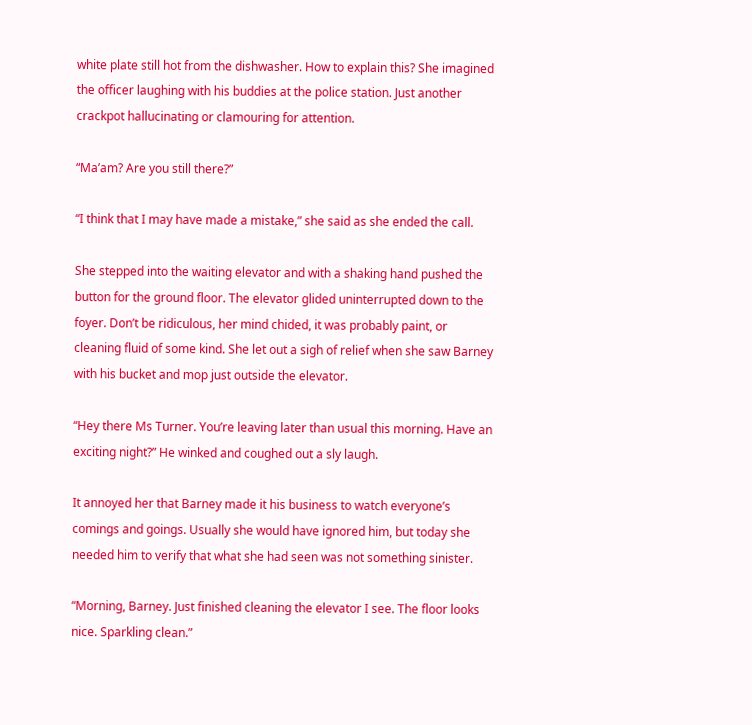white plate still hot from the dishwasher. How to explain this? She imagined the officer laughing with his buddies at the police station. Just another crackpot hallucinating or clamouring for attention.

“Ma’am? Are you still there?”

“I think that I may have made a mistake,” she said as she ended the call.

She stepped into the waiting elevator and with a shaking hand pushed the button for the ground floor. The elevator glided uninterrupted down to the foyer. Don’t be ridiculous, her mind chided, it was probably paint, or cleaning fluid of some kind. She let out a sigh of relief when she saw Barney with his bucket and mop just outside the elevator.

“Hey there Ms Turner. You’re leaving later than usual this morning. Have an exciting night?” He winked and coughed out a sly laugh.

It annoyed her that Barney made it his business to watch everyone’s comings and goings. Usually she would have ignored him, but today she needed him to verify that what she had seen was not something sinister.

“Morning, Barney. Just finished cleaning the elevator I see. The floor looks nice. Sparkling clean.”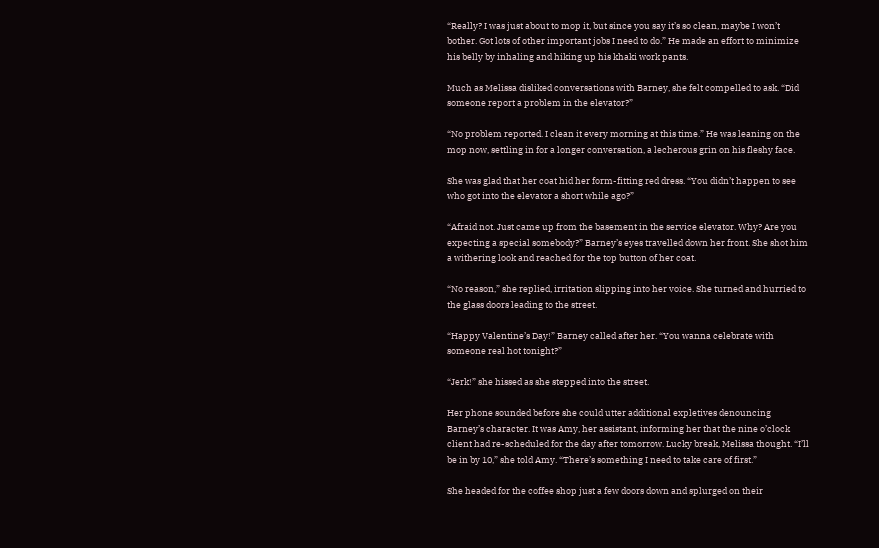“Really? I was just about to mop it, but since you say it’s so clean, maybe I won’t bother. Got lots of other important jobs I need to do.” He made an effort to minimize his belly by inhaling and hiking up his khaki work pants.

Much as Melissa disliked conversations with Barney, she felt compelled to ask. “Did someone report a problem in the elevator?”

“No problem reported. I clean it every morning at this time.” He was leaning on the mop now, settling in for a longer conversation, a lecherous grin on his fleshy face.

She was glad that her coat hid her form-fitting red dress. “You didn’t happen to see who got into the elevator a short while ago?”

“Afraid not. Just came up from the basement in the service elevator. Why? Are you expecting a special somebody?” Barney’s eyes travelled down her front. She shot him a withering look and reached for the top button of her coat.

“No reason,” she replied, irritation slipping into her voice. She turned and hurried to the glass doors leading to the street.

“Happy Valentine’s Day!” Barney called after her. “You wanna celebrate with someone real hot tonight?”

“Jerk!” she hissed as she stepped into the street.

Her phone sounded before she could utter additional expletives denouncing Barney’s character. It was Amy, her assistant, informing her that the nine o’clock client had re-scheduled for the day after tomorrow. Lucky break, Melissa thought. “I’ll be in by 10,” she told Amy. “There’s something I need to take care of first.”

She headed for the coffee shop just a few doors down and splurged on their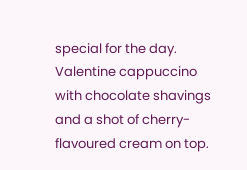special for the day. Valentine cappuccino with chocolate shavings and a shot of cherry-flavoured cream on top.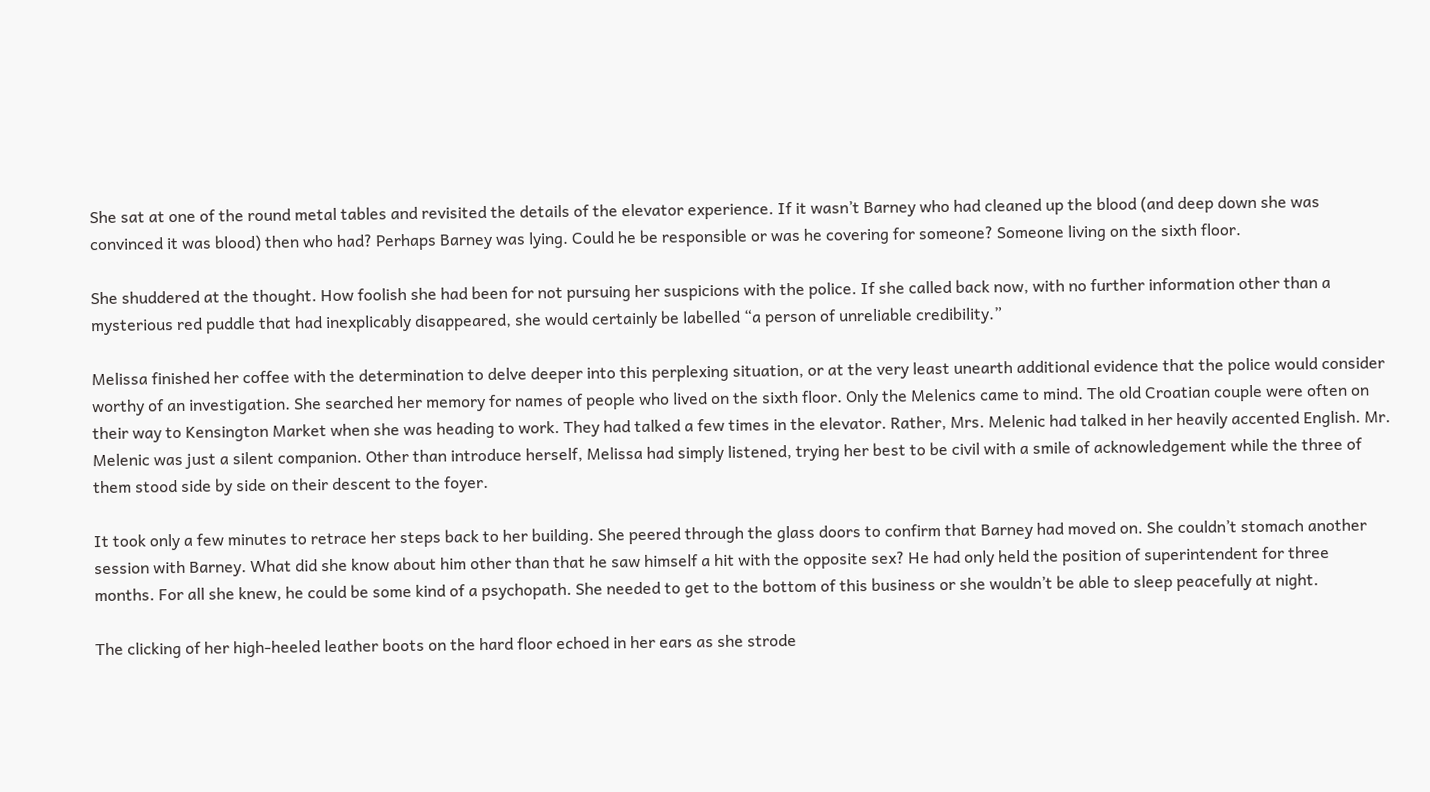She sat at one of the round metal tables and revisited the details of the elevator experience. If it wasn’t Barney who had cleaned up the blood (and deep down she was convinced it was blood) then who had? Perhaps Barney was lying. Could he be responsible or was he covering for someone? Someone living on the sixth floor.

She shuddered at the thought. How foolish she had been for not pursuing her suspicions with the police. If she called back now, with no further information other than a mysterious red puddle that had inexplicably disappeared, she would certainly be labelled “a person of unreliable credibility.”

Melissa finished her coffee with the determination to delve deeper into this perplexing situation, or at the very least unearth additional evidence that the police would consider worthy of an investigation. She searched her memory for names of people who lived on the sixth floor. Only the Melenics came to mind. The old Croatian couple were often on their way to Kensington Market when she was heading to work. They had talked a few times in the elevator. Rather, Mrs. Melenic had talked in her heavily accented English. Mr. Melenic was just a silent companion. Other than introduce herself, Melissa had simply listened, trying her best to be civil with a smile of acknowledgement while the three of them stood side by side on their descent to the foyer.

It took only a few minutes to retrace her steps back to her building. She peered through the glass doors to confirm that Barney had moved on. She couldn’t stomach another session with Barney. What did she know about him other than that he saw himself a hit with the opposite sex? He had only held the position of superintendent for three months. For all she knew, he could be some kind of a psychopath. She needed to get to the bottom of this business or she wouldn’t be able to sleep peacefully at night.

The clicking of her high-heeled leather boots on the hard floor echoed in her ears as she strode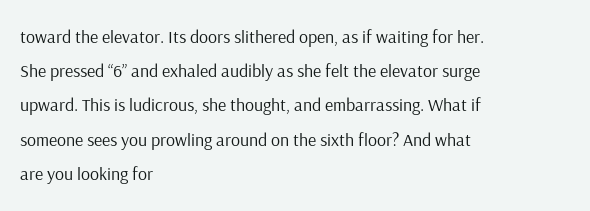toward the elevator. Its doors slithered open, as if waiting for her. She pressed “6” and exhaled audibly as she felt the elevator surge upward. This is ludicrous, she thought, and embarrassing. What if someone sees you prowling around on the sixth floor? And what are you looking for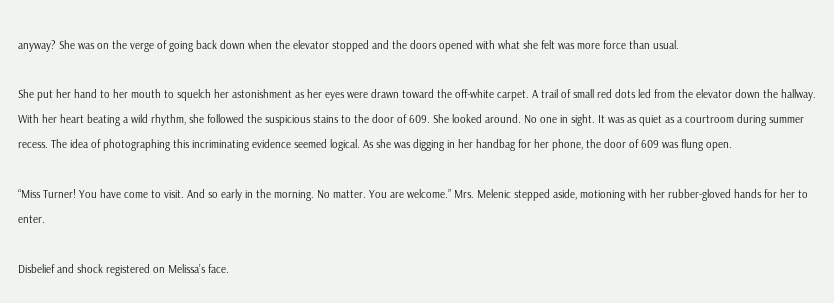anyway? She was on the verge of going back down when the elevator stopped and the doors opened with what she felt was more force than usual.

She put her hand to her mouth to squelch her astonishment as her eyes were drawn toward the off-white carpet. A trail of small red dots led from the elevator down the hallway. With her heart beating a wild rhythm, she followed the suspicious stains to the door of 609. She looked around. No one in sight. It was as quiet as a courtroom during summer recess. The idea of photographing this incriminating evidence seemed logical. As she was digging in her handbag for her phone, the door of 609 was flung open.

“Miss Turner! You have come to visit. And so early in the morning. No matter. You are welcome.” Mrs. Melenic stepped aside, motioning with her rubber-gloved hands for her to enter.

Disbelief and shock registered on Melissa’s face.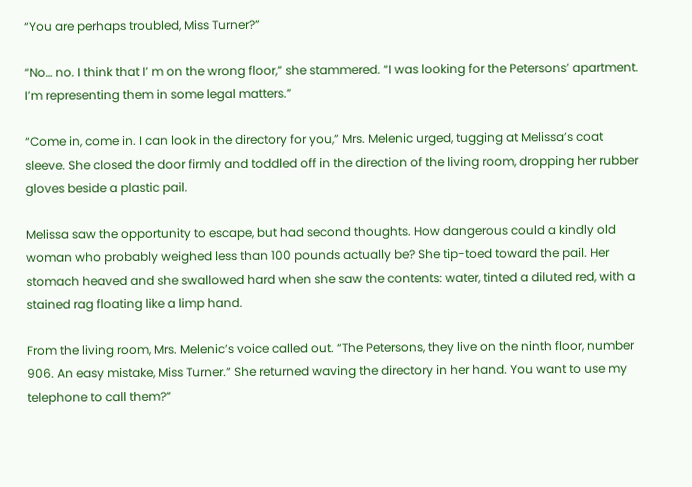“You are perhaps troubled, Miss Turner?”

“No… no. I think that I’ m on the wrong floor,” she stammered. “I was looking for the Petersons’ apartment. I’m representing them in some legal matters.”

“Come in, come in. I can look in the directory for you,” Mrs. Melenic urged, tugging at Melissa’s coat sleeve. She closed the door firmly and toddled off in the direction of the living room, dropping her rubber gloves beside a plastic pail.

Melissa saw the opportunity to escape, but had second thoughts. How dangerous could a kindly old woman who probably weighed less than 100 pounds actually be? She tip-toed toward the pail. Her stomach heaved and she swallowed hard when she saw the contents: water, tinted a diluted red, with a stained rag floating like a limp hand.

From the living room, Mrs. Melenic’s voice called out. “The Petersons, they live on the ninth floor, number 906. An easy mistake, Miss Turner.” She returned waving the directory in her hand. You want to use my telephone to call them?”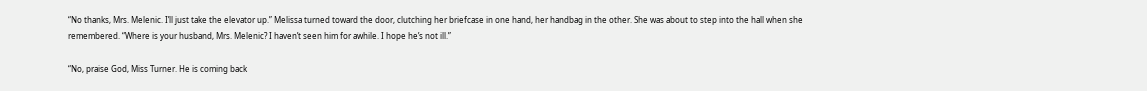“No thanks, Mrs. Melenic. I’ll just take the elevator up.” Melissa turned toward the door, clutching her briefcase in one hand, her handbag in the other. She was about to step into the hall when she remembered. “Where is your husband, Mrs. Melenic? I haven’t seen him for awhile. I hope he’s not ill.”

“No, praise God, Miss Turner. He is coming back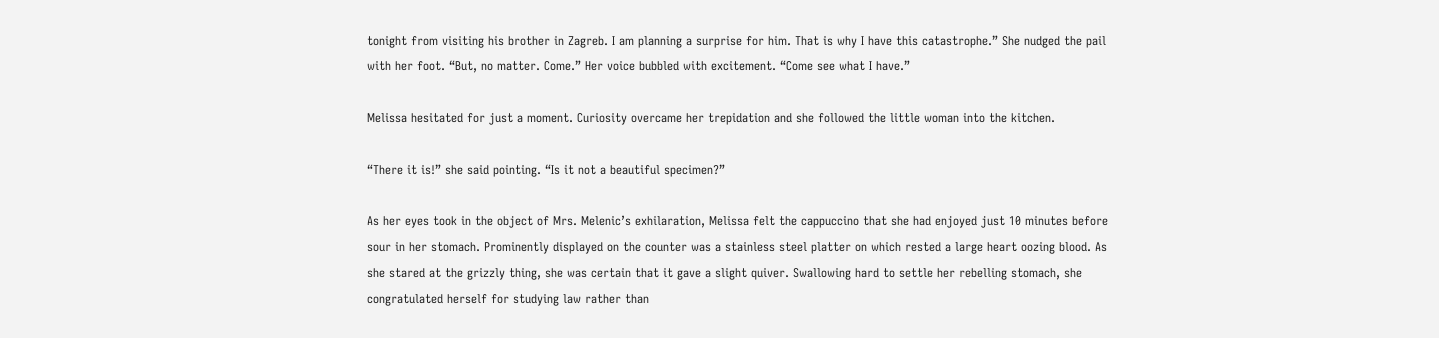tonight from visiting his brother in Zagreb. I am planning a surprise for him. That is why I have this catastrophe.” She nudged the pail with her foot. “But, no matter. Come.” Her voice bubbled with excitement. “Come see what I have.”

Melissa hesitated for just a moment. Curiosity overcame her trepidation and she followed the little woman into the kitchen.

“There it is!” she said pointing. “Is it not a beautiful specimen?”

As her eyes took in the object of Mrs. Melenic’s exhilaration, Melissa felt the cappuccino that she had enjoyed just 10 minutes before sour in her stomach. Prominently displayed on the counter was a stainless steel platter on which rested a large heart oozing blood. As she stared at the grizzly thing, she was certain that it gave a slight quiver. Swallowing hard to settle her rebelling stomach, she congratulated herself for studying law rather than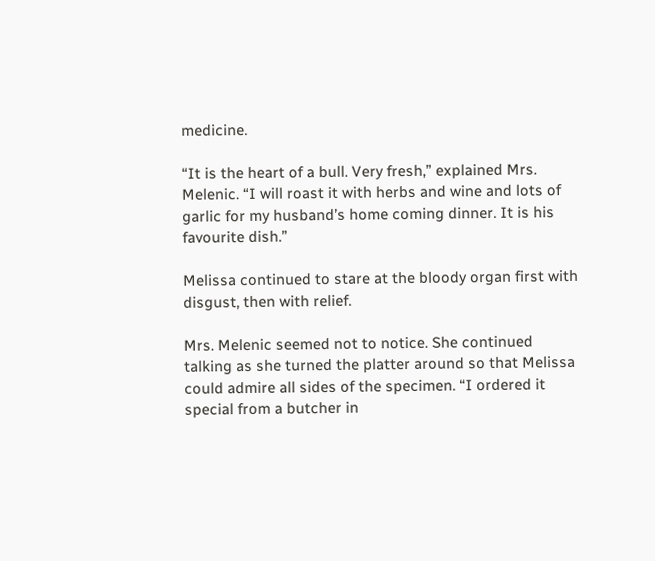medicine.

“It is the heart of a bull. Very fresh,” explained Mrs. Melenic. “I will roast it with herbs and wine and lots of garlic for my husband’s home coming dinner. It is his favourite dish.”

Melissa continued to stare at the bloody organ first with disgust, then with relief.

Mrs. Melenic seemed not to notice. She continued talking as she turned the platter around so that Melissa could admire all sides of the specimen. “I ordered it special from a butcher in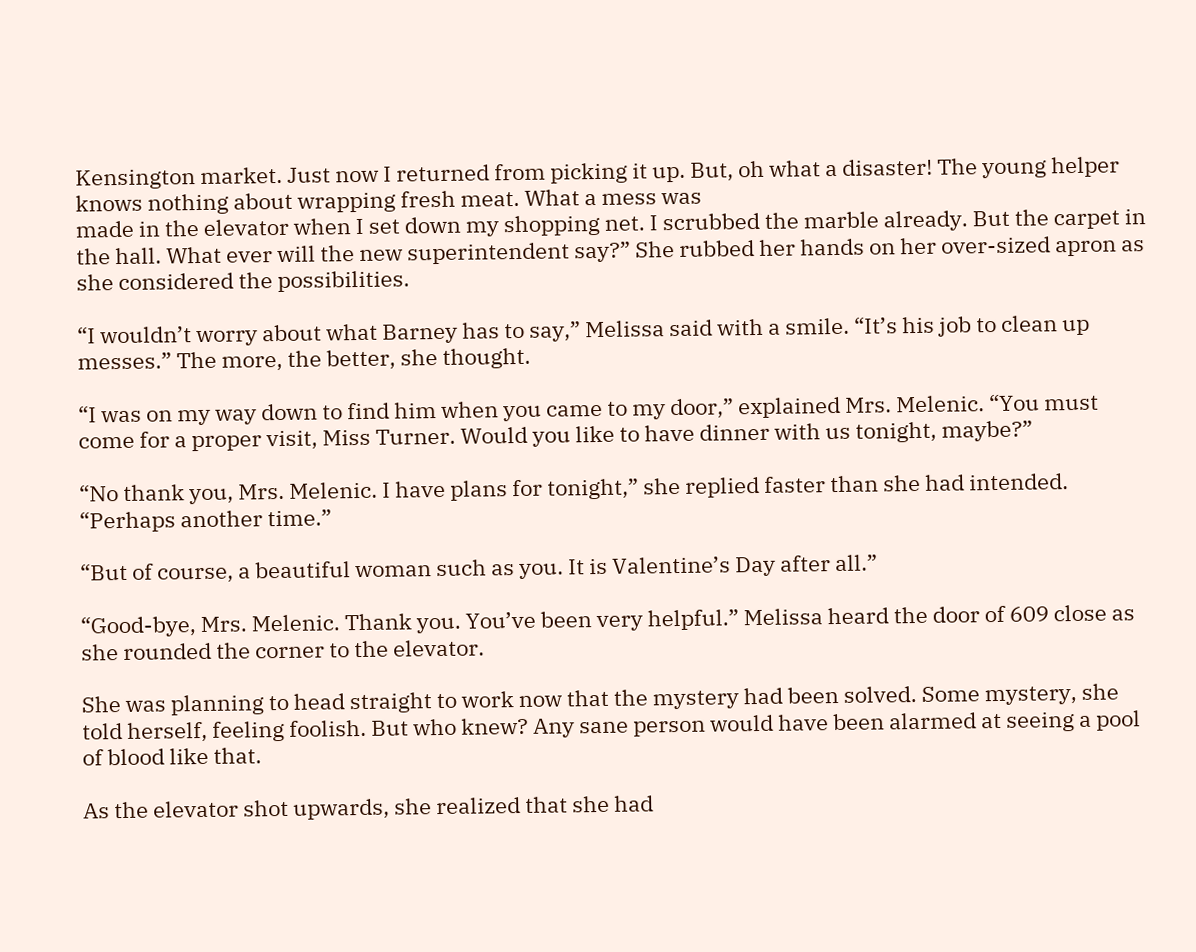Kensington market. Just now I returned from picking it up. But, oh what a disaster! The young helper knows nothing about wrapping fresh meat. What a mess was
made in the elevator when I set down my shopping net. I scrubbed the marble already. But the carpet in the hall. What ever will the new superintendent say?” She rubbed her hands on her over-sized apron as she considered the possibilities.

“I wouldn’t worry about what Barney has to say,” Melissa said with a smile. “It’s his job to clean up messes.” The more, the better, she thought.

“I was on my way down to find him when you came to my door,” explained Mrs. Melenic. “You must come for a proper visit, Miss Turner. Would you like to have dinner with us tonight, maybe?”

“No thank you, Mrs. Melenic. I have plans for tonight,” she replied faster than she had intended. “Perhaps another time.”

“But of course, a beautiful woman such as you. It is Valentine’s Day after all.”

“Good-bye, Mrs. Melenic. Thank you. You’ve been very helpful.” Melissa heard the door of 609 close as she rounded the corner to the elevator.

She was planning to head straight to work now that the mystery had been solved. Some mystery, she told herself, feeling foolish. But who knew? Any sane person would have been alarmed at seeing a pool of blood like that.

As the elevator shot upwards, she realized that she had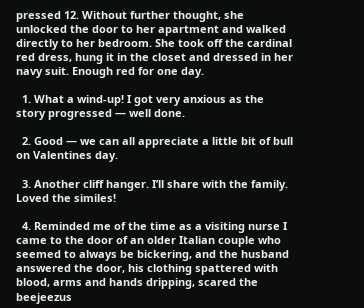pressed 12. Without further thought, she unlocked the door to her apartment and walked directly to her bedroom. She took off the cardinal red dress, hung it in the closet and dressed in her navy suit. Enough red for one day.

  1. What a wind-up! I got very anxious as the story progressed — well done.

  2. Good — we can all appreciate a little bit of bull on Valentines day.

  3. Another cliff hanger. I’ll share with the family. Loved the similes!

  4. Reminded me of the time as a visiting nurse I came to the door of an older Italian couple who seemed to always be bickering, and the husband answered the door, his clothing spattered with blood, arms and hands dripping, scared the beejeezus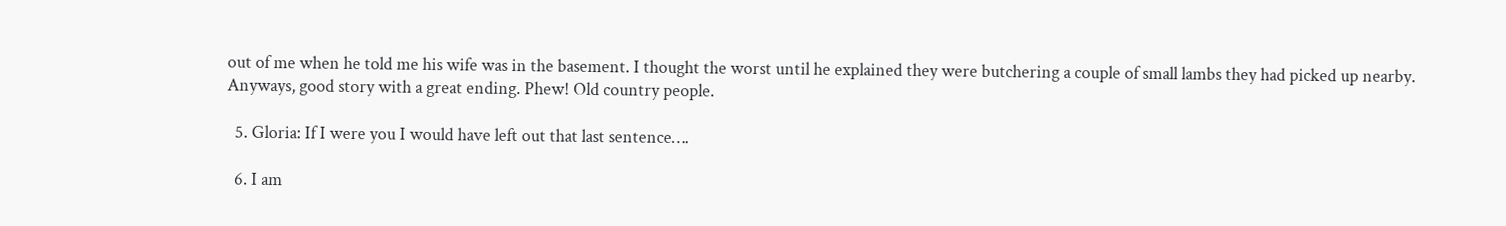out of me when he told me his wife was in the basement. I thought the worst until he explained they were butchering a couple of small lambs they had picked up nearby. Anyways, good story with a great ending. Phew! Old country people.

  5. Gloria: If I were you I would have left out that last sentence….

  6. I am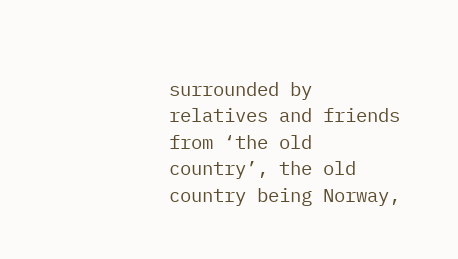surrounded by relatives and friends from ‘the old country’, the old country being Norway,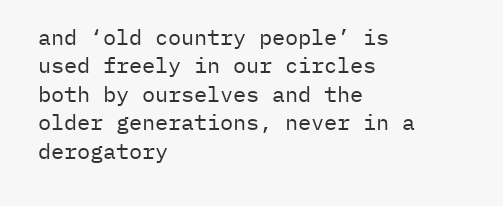and ‘old country people’ is used freely in our circles both by ourselves and the older generations, never in a derogatory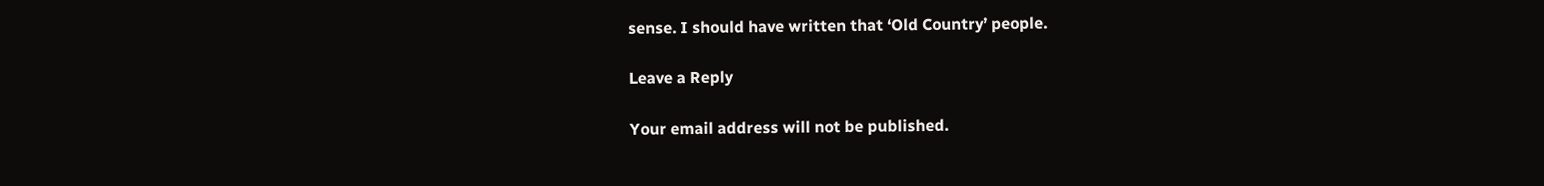sense. I should have written that ‘Old Country’ people.

Leave a Reply

Your email address will not be published.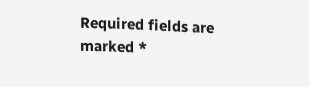Required fields are marked *